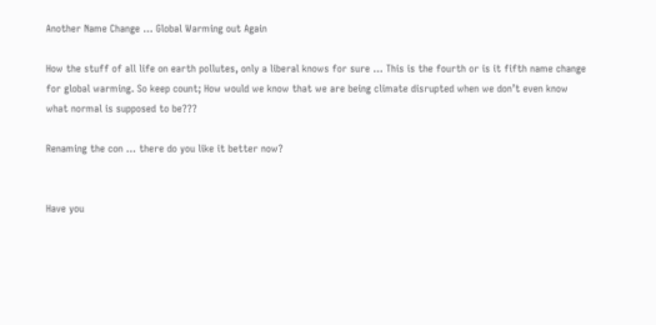Another Name Change … Global Warming out Again

How the stuff of all life on earth pollutes, only a liberal knows for sure … This is the fourth or is it fifth name change for global warming. So keep count; How would we know that we are being climate disrupted when we don’t even know what normal is supposed to be???

Renaming the con … there do you like it better now?


Have you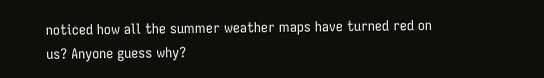noticed how all the summer weather maps have turned red on us? Anyone guess why?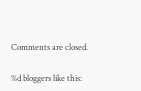Comments are closed.

%d bloggers like this: